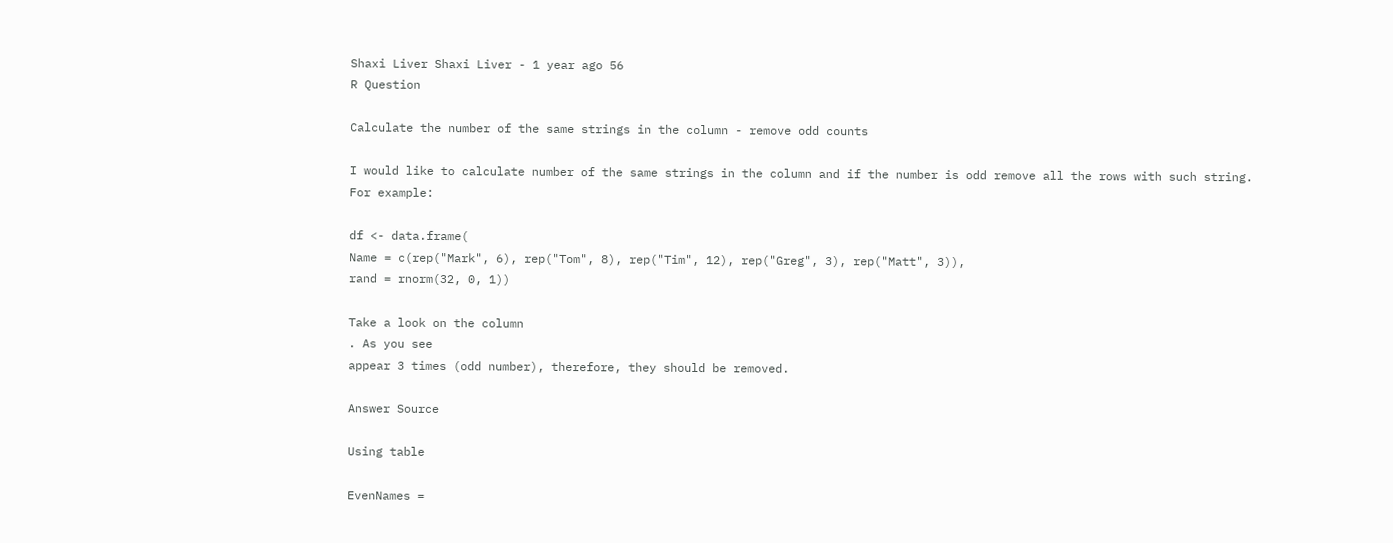Shaxi Liver Shaxi Liver - 1 year ago 56
R Question

Calculate the number of the same strings in the column - remove odd counts

I would like to calculate number of the same strings in the column and if the number is odd remove all the rows with such string. For example:

df <- data.frame(
Name = c(rep("Mark", 6), rep("Tom", 8), rep("Tim", 12), rep("Greg", 3), rep("Matt", 3)),
rand = rnorm(32, 0, 1))

Take a look on the column
. As you see
appear 3 times (odd number), therefore, they should be removed.

Answer Source

Using table

EvenNames =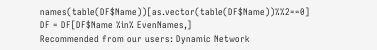names(table(DF$Name))[as.vector(table(DF$Name))%%2==0]
DF = DF[DF$Name %in% EvenNames,]
Recommended from our users: Dynamic Network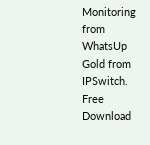Monitoring from WhatsUp Gold from IPSwitch. Free Download